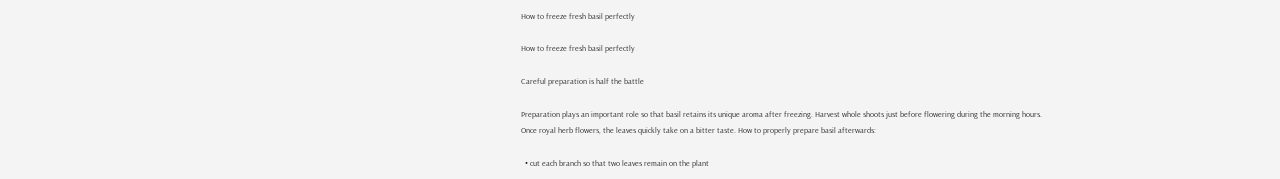How to freeze fresh basil perfectly

How to freeze fresh basil perfectly

Careful preparation is half the battle

Preparation plays an important role so that basil retains its unique aroma after freezing. Harvest whole shoots just before flowering during the morning hours. Once royal herb flowers, the leaves quickly take on a bitter taste. How to properly prepare basil afterwards:

  • cut each branch so that two leaves remain on the plant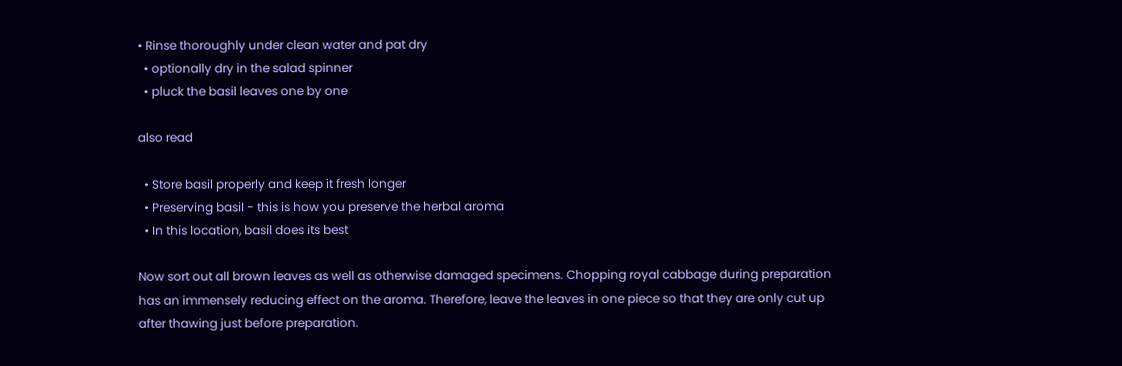• Rinse thoroughly under clean water and pat dry
  • optionally dry in the salad spinner
  • pluck the basil leaves one by one

also read

  • Store basil properly and keep it fresh longer
  • Preserving basil - this is how you preserve the herbal aroma
  • In this location, basil does its best

Now sort out all brown leaves as well as otherwise damaged specimens. Chopping royal cabbage during preparation has an immensely reducing effect on the aroma. Therefore, leave the leaves in one piece so that they are only cut up after thawing just before preparation.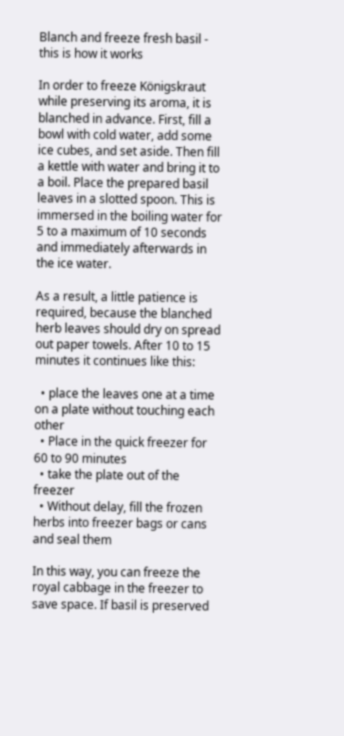Blanch and freeze fresh basil - this is how it works

In order to freeze Königskraut while preserving its aroma, it is blanched in advance. First, fill a bowl with cold water, add some ice cubes, and set aside. Then fill a kettle with water and bring it to a boil. Place the prepared basil leaves in a slotted spoon. This is immersed in the boiling water for 5 to a maximum of 10 seconds and immediately afterwards in the ice water.

As a result, a little patience is required, because the blanched herb leaves should dry on spread out paper towels. After 10 to 15 minutes it continues like this:

  • place the leaves one at a time on a plate without touching each other
  • Place in the quick freezer for 60 to 90 minutes
  • take the plate out of the freezer
  • Without delay, fill the frozen herbs into freezer bags or cans and seal them

In this way, you can freeze the royal cabbage in the freezer to save space. If basil is preserved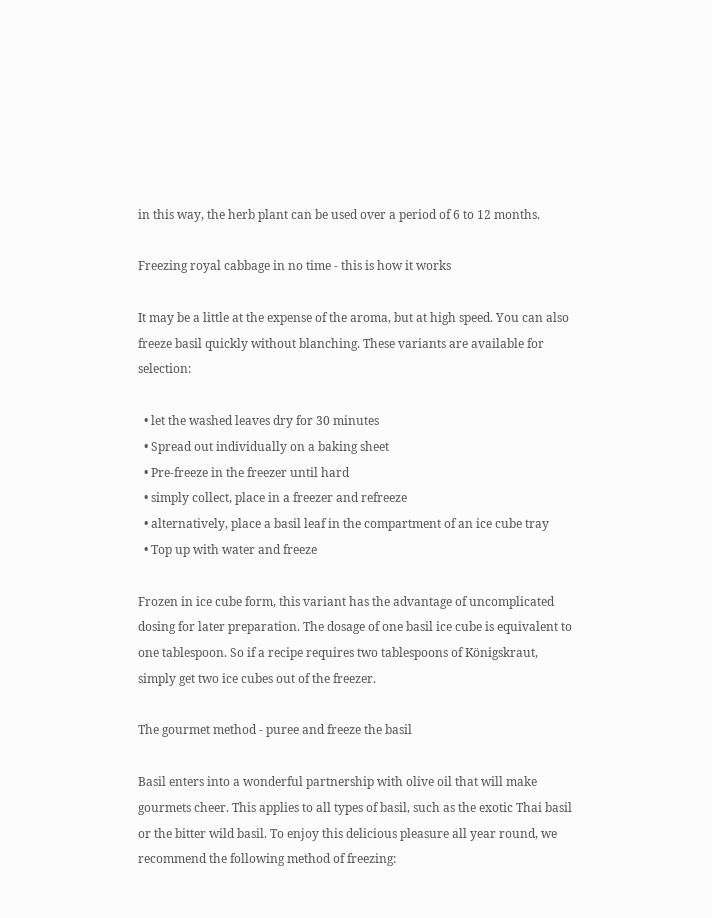in this way, the herb plant can be used over a period of 6 to 12 months.

Freezing royal cabbage in no time - this is how it works

It may be a little at the expense of the aroma, but at high speed. You can also freeze basil quickly without blanching. These variants are available for selection:

  • let the washed leaves dry for 30 minutes
  • Spread out individually on a baking sheet
  • Pre-freeze in the freezer until hard
  • simply collect, place in a freezer and refreeze
  • alternatively, place a basil leaf in the compartment of an ice cube tray
  • Top up with water and freeze

Frozen in ice cube form, this variant has the advantage of uncomplicated dosing for later preparation. The dosage of one basil ice cube is equivalent to one tablespoon. So if a recipe requires two tablespoons of Königskraut, simply get two ice cubes out of the freezer.

The gourmet method - puree and freeze the basil

Basil enters into a wonderful partnership with olive oil that will make gourmets cheer. This applies to all types of basil, such as the exotic Thai basil or the bitter wild basil. To enjoy this delicious pleasure all year round, we recommend the following method of freezing: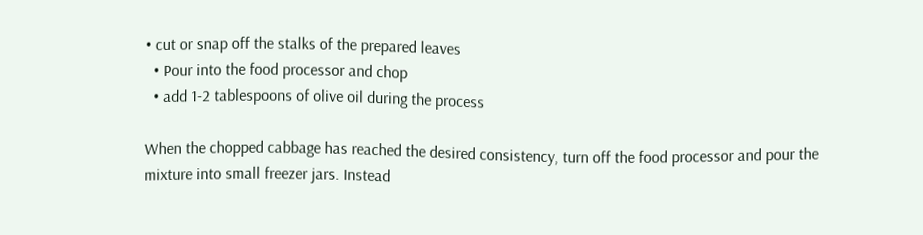• cut or snap off the stalks of the prepared leaves
  • Pour into the food processor and chop
  • add 1-2 tablespoons of olive oil during the process

When the chopped cabbage has reached the desired consistency, turn off the food processor and pour the mixture into small freezer jars. Instead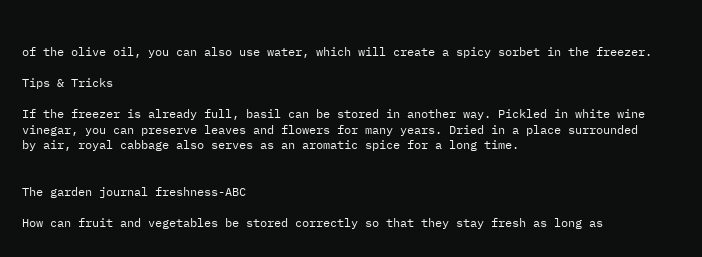of the olive oil, you can also use water, which will create a spicy sorbet in the freezer.

Tips & Tricks

If the freezer is already full, basil can be stored in another way. Pickled in white wine vinegar, you can preserve leaves and flowers for many years. Dried in a place surrounded by air, royal cabbage also serves as an aromatic spice for a long time.


The garden journal freshness-ABC

How can fruit and vegetables be stored correctly so that they stay fresh as long as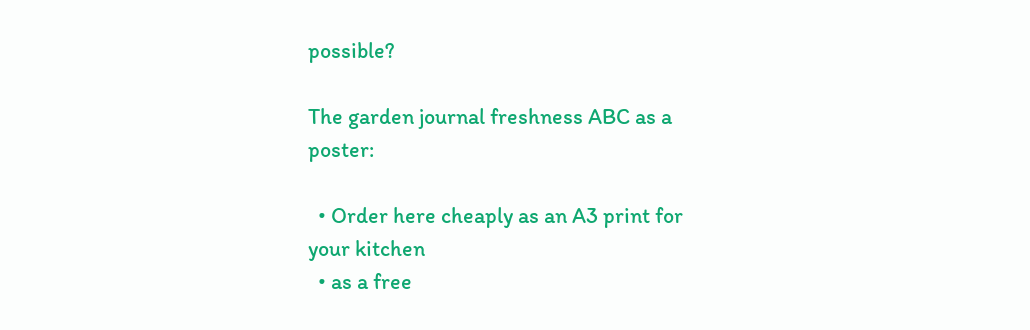possible?

The garden journal freshness ABC as a poster:

  • Order here cheaply as an A3 print for your kitchen
  • as a free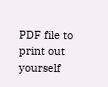PDF file to print out yourself